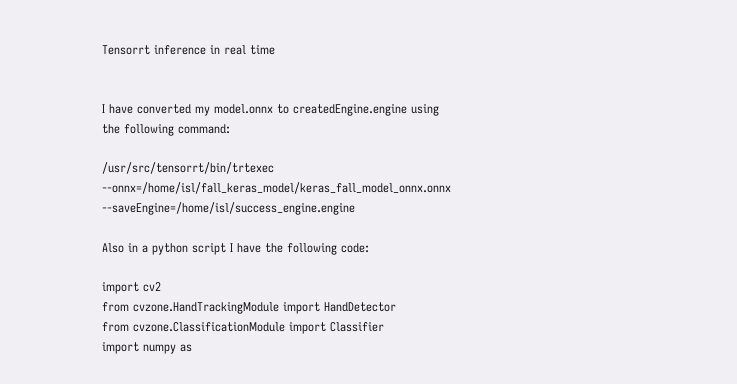Tensorrt inference in real time


I have converted my model.onnx to createdEngine.engine using the following command:

/usr/src/tensorrt/bin/trtexec --onnx=/home/isl/fall_keras_model/keras_fall_model_onnx.onnx --saveEngine=/home/isl/success_engine.engine

Also in a python script I have the following code:

import cv2
from cvzone.HandTrackingModule import HandDetector
from cvzone.ClassificationModule import Classifier
import numpy as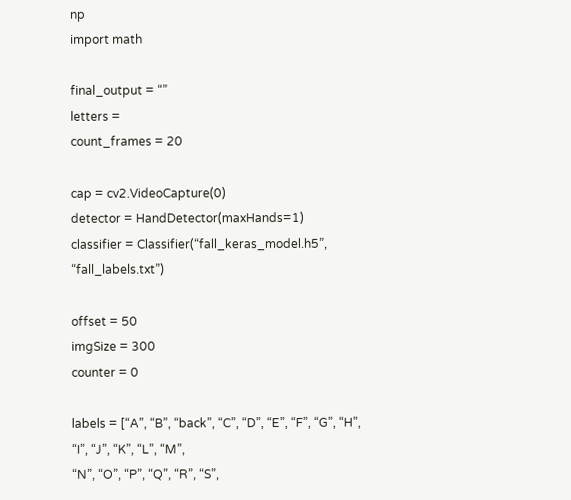np
import math

final_output = “”
letters =
count_frames = 20

cap = cv2.VideoCapture(0)
detector = HandDetector(maxHands=1)
classifier = Classifier(“fall_keras_model.h5”, “fall_labels.txt”)

offset = 50
imgSize = 300
counter = 0

labels = [“A”, “B”, “back”, “C”, “D”, “E”, “F”, “G”, “H”, “I”, “J”, “K”, “L”, “M”,
“N”, “O”, “P”, “Q”, “R”, “S”,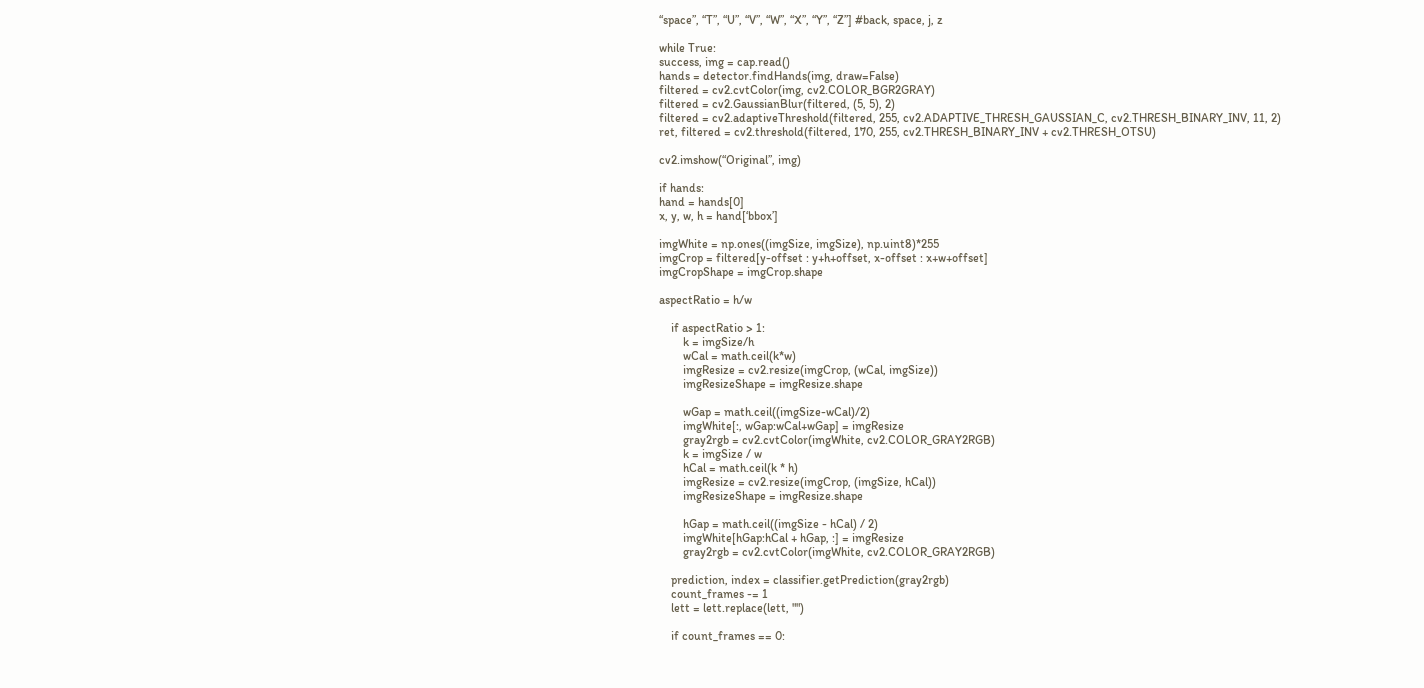“space”, “T”, “U”, “V”, “W”, “X”, “Y”, “Z”] #back, space, j, z

while True:
success, img = cap.read()
hands = detector.findHands(img, draw=False)
filtered = cv2.cvtColor(img, cv2.COLOR_BGR2GRAY)
filtered = cv2.GaussianBlur(filtered, (5, 5), 2)
filtered = cv2.adaptiveThreshold(filtered, 255, cv2.ADAPTIVE_THRESH_GAUSSIAN_C, cv2.THRESH_BINARY_INV, 11, 2)
ret, filtered = cv2.threshold(filtered, 170, 255, cv2.THRESH_BINARY_INV + cv2.THRESH_OTSU)

cv2.imshow(“Original”, img)

if hands:
hand = hands[0]
x, y, w, h = hand[‘bbox’]

imgWhite = np.ones((imgSize, imgSize), np.uint8)*255
imgCrop = filtered[y-offset : y+h+offset, x-offset : x+w+offset]
imgCropShape = imgCrop.shape

aspectRatio = h/w

    if aspectRatio > 1:
        k = imgSize/h
        wCal = math.ceil(k*w)
        imgResize = cv2.resize(imgCrop, (wCal, imgSize))
        imgResizeShape = imgResize.shape

        wGap = math.ceil((imgSize-wCal)/2)
        imgWhite[:, wGap:wCal+wGap] = imgResize
        gray2rgb = cv2.cvtColor(imgWhite, cv2.COLOR_GRAY2RGB)
        k = imgSize / w
        hCal = math.ceil(k * h)
        imgResize = cv2.resize(imgCrop, (imgSize, hCal))
        imgResizeShape = imgResize.shape

        hGap = math.ceil((imgSize - hCal) / 2)
        imgWhite[hGap:hCal + hGap, :] = imgResize
        gray2rgb = cv2.cvtColor(imgWhite, cv2.COLOR_GRAY2RGB)

    prediction, index = classifier.getPrediction(gray2rgb)
    count_frames -= 1
    lett = lett.replace(lett, "")

    if count_frames == 0: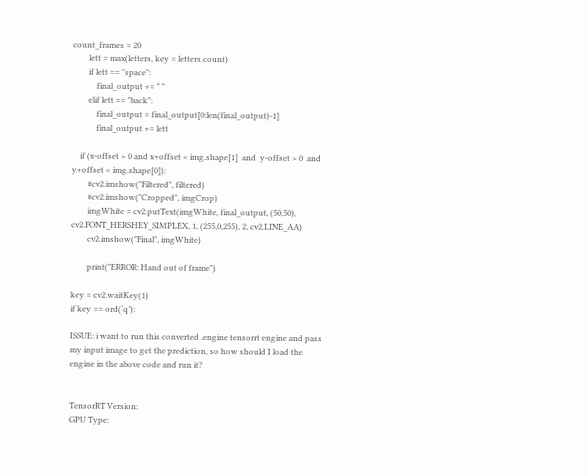count_frames = 20
        lett = max(letters, key = letters.count)
        if lett == "space":
            final_output += " "
        elif lett == "back":
            final_output = final_output[0:len(final_output)-1]
            final_output += lett

    if (x-offset > 0 and x+offset < img.shape[1]  and  y-offset > 0  and  y+offset < img.shape[0]):
        #cv2.imshow("Filtered", filtered)
        #cv2.imshow("Cropped", imgCrop)
        imgWhite = cv2.putText(imgWhite, final_output, (50,50), cv2.FONT_HERSHEY_SIMPLEX, 1, (255,0,255), 2, cv2.LINE_AA)
        cv2.imshow("Final", imgWhite)

        print("ERROR: Hand out of frame")

key = cv2.waitKey(1)
if key == ord(‘q’):

ISSUE: i want to run this converted .engine tensorrt engine and pass my input image to get the prediction, so how should I load the engine in the above code and run it?


TensorRT Version:
GPU Type: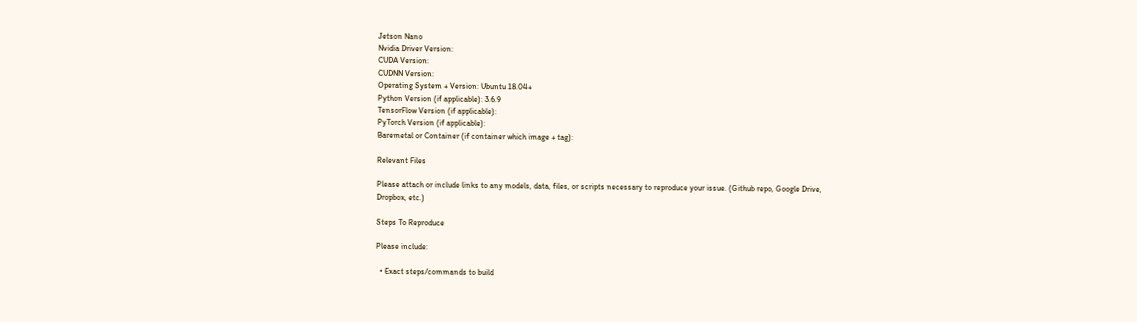Jetson Nano
Nvidia Driver Version:
CUDA Version:
CUDNN Version:
Operating System + Version: Ubuntu 18.04+
Python Version (if applicable): 3.6.9
TensorFlow Version (if applicable):
PyTorch Version (if applicable):
Baremetal or Container (if container which image + tag):

Relevant Files

Please attach or include links to any models, data, files, or scripts necessary to reproduce your issue. (Github repo, Google Drive, Dropbox, etc.)

Steps To Reproduce

Please include:

  • Exact steps/commands to build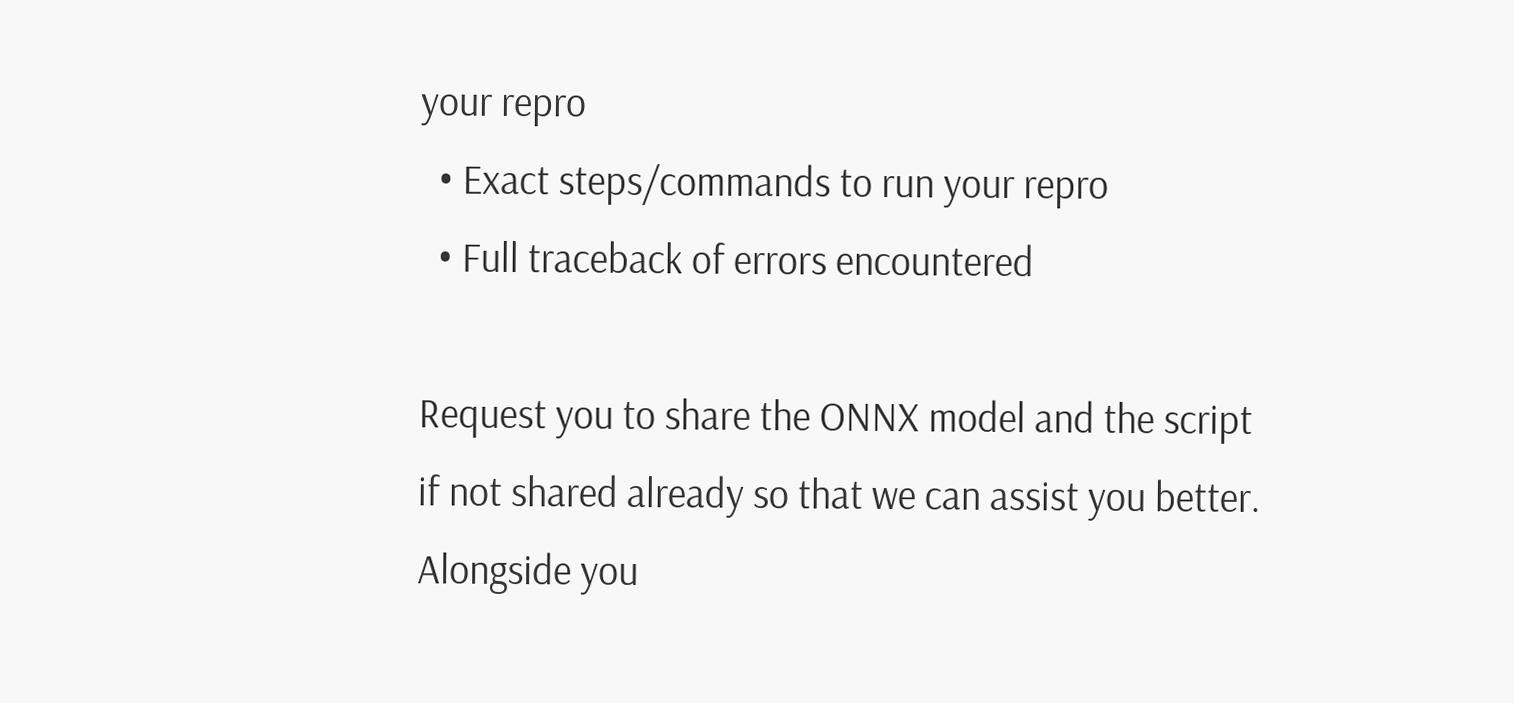your repro
  • Exact steps/commands to run your repro
  • Full traceback of errors encountered

Request you to share the ONNX model and the script if not shared already so that we can assist you better.
Alongside you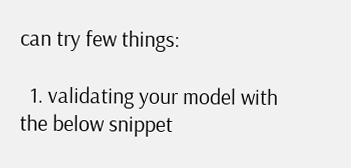can try few things:

  1. validating your model with the below snippet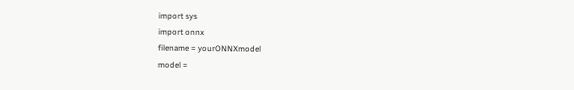import sys
import onnx
filename = yourONNXmodel
model =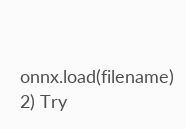onnx.load(filename)
2) Try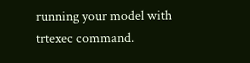running your model with trtexec command.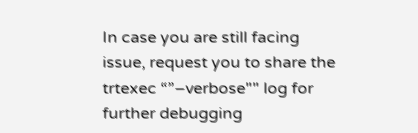In case you are still facing issue, request you to share the trtexec “”–verbose"" log for further debugging